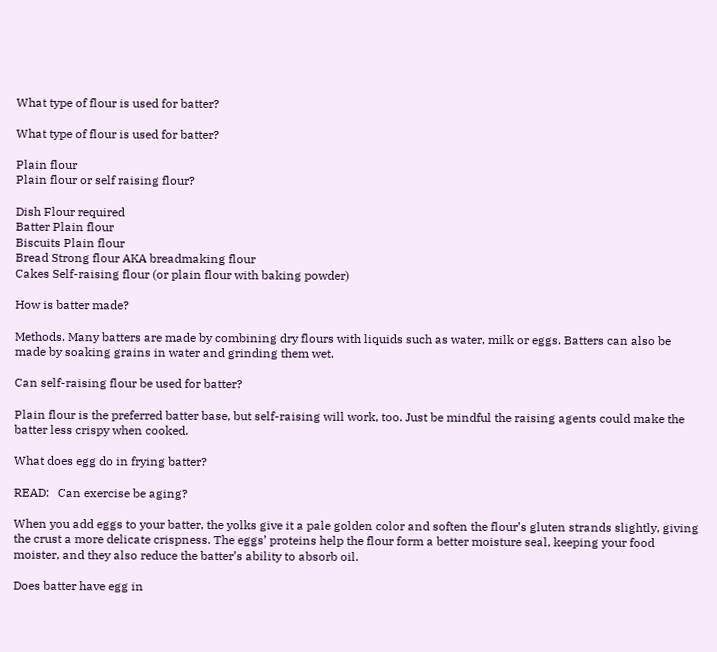What type of flour is used for batter?

What type of flour is used for batter?

Plain flour
Plain flour or self raising flour?

Dish Flour required
Batter Plain flour
Biscuits Plain flour
Bread Strong flour AKA breadmaking flour
Cakes Self-raising flour (or plain flour with baking powder)

How is batter made?

Methods. Many batters are made by combining dry flours with liquids such as water, milk or eggs. Batters can also be made by soaking grains in water and grinding them wet.

Can self-raising flour be used for batter?

Plain flour is the preferred batter base, but self-raising will work, too. Just be mindful the raising agents could make the batter less crispy when cooked.

What does egg do in frying batter?

READ:   Can exercise be aging?

When you add eggs to your batter, the yolks give it a pale golden color and soften the flour’s gluten strands slightly, giving the crust a more delicate crispness. The eggs’ proteins help the flour form a better moisture seal, keeping your food moister, and they also reduce the batter’s ability to absorb oil.

Does batter have egg in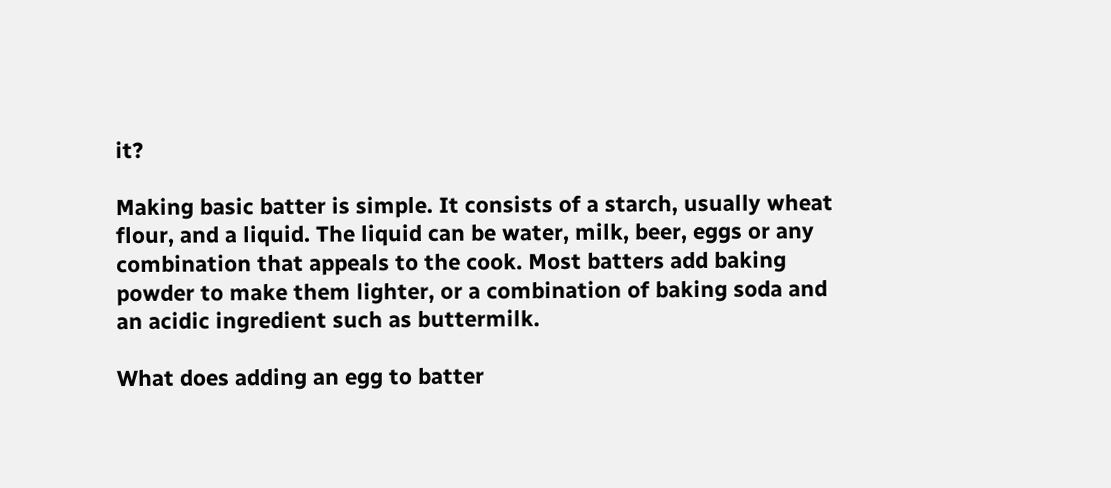it?

Making basic batter is simple. It consists of a starch, usually wheat flour, and a liquid. The liquid can be water, milk, beer, eggs or any combination that appeals to the cook. Most batters add baking powder to make them lighter, or a combination of baking soda and an acidic ingredient such as buttermilk.

What does adding an egg to batter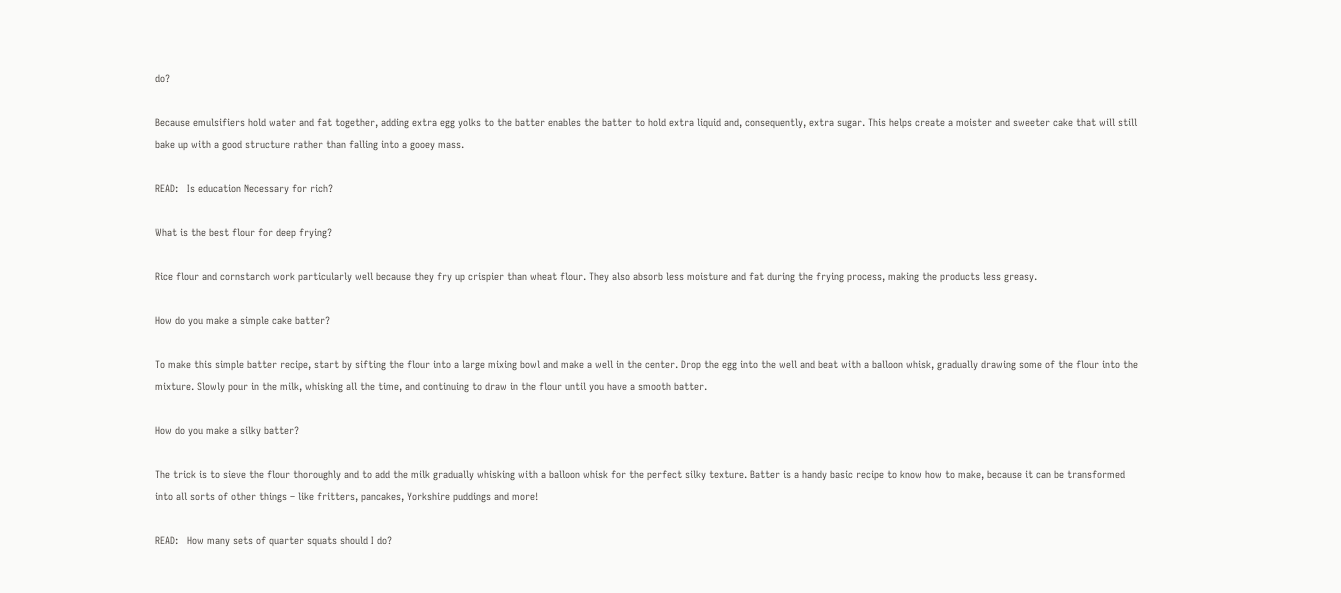do?

Because emulsifiers hold water and fat together, adding extra egg yolks to the batter enables the batter to hold extra liquid and, consequently, extra sugar. This helps create a moister and sweeter cake that will still bake up with a good structure rather than falling into a gooey mass.

READ:   Is education Necessary for rich?

What is the best flour for deep frying?

Rice flour and cornstarch work particularly well because they fry up crispier than wheat flour. They also absorb less moisture and fat during the frying process, making the products less greasy.

How do you make a simple cake batter?

To make this simple batter recipe, start by sifting the flour into a large mixing bowl and make a well in the center. Drop the egg into the well and beat with a balloon whisk, gradually drawing some of the flour into the mixture. Slowly pour in the milk, whisking all the time, and continuing to draw in the flour until you have a smooth batter.

How do you make a silky batter?

The trick is to sieve the flour thoroughly and to add the milk gradually whisking with a balloon whisk for the perfect silky texture. Batter is a handy basic recipe to know how to make, because it can be transformed into all sorts of other things – like fritters, pancakes, Yorkshire puddings and more!

READ:   How many sets of quarter squats should I do?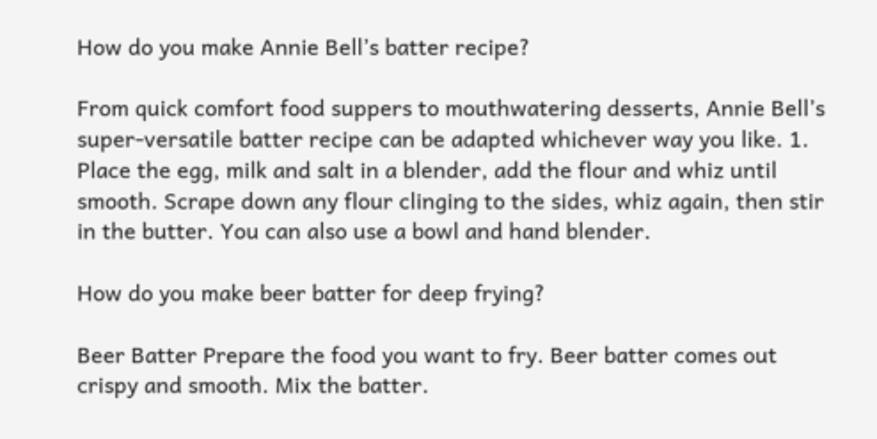How do you make Annie Bell’s batter recipe?

From quick comfort food suppers to mouthwatering desserts, Annie Bell’s super-versatile batter recipe can be adapted whichever way you like. 1. Place the egg, milk and salt in a blender, add the flour and whiz until smooth. Scrape down any flour clinging to the sides, whiz again, then stir in the butter. You can also use a bowl and hand blender.

How do you make beer batter for deep frying?

Beer Batter Prepare the food you want to fry. Beer batter comes out crispy and smooth. Mix the batter.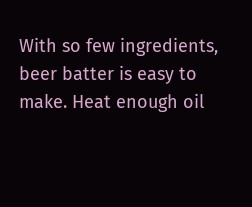With so few ingredients, beer batter is easy to make. Heat enough oil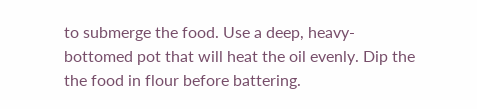to submerge the food. Use a deep, heavy-bottomed pot that will heat the oil evenly. Dip the the food in flour before battering.